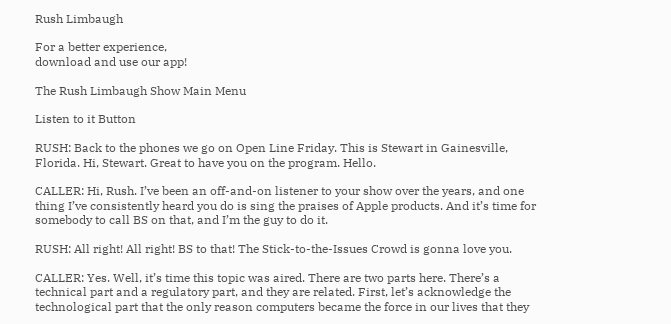Rush Limbaugh

For a better experience,
download and use our app!

The Rush Limbaugh Show Main Menu

Listen to it Button

RUSH: Back to the phones we go on Open Line Friday. This is Stewart in Gainesville, Florida. Hi, Stewart. Great to have you on the program. Hello.

CALLER: Hi, Rush. I’ve been an off-and-on listener to your show over the years, and one thing I’ve consistently heard you do is sing the praises of Apple products. And it’s time for somebody to call BS on that, and I’m the guy to do it.

RUSH: All right! All right! BS to that! The Stick-to-the-Issues Crowd is gonna love you.

CALLER: Yes. Well, it’s time this topic was aired. There are two parts here. There’s a technical part and a regulatory part, and they are related. First, let’s acknowledge the technological part that the only reason computers became the force in our lives that they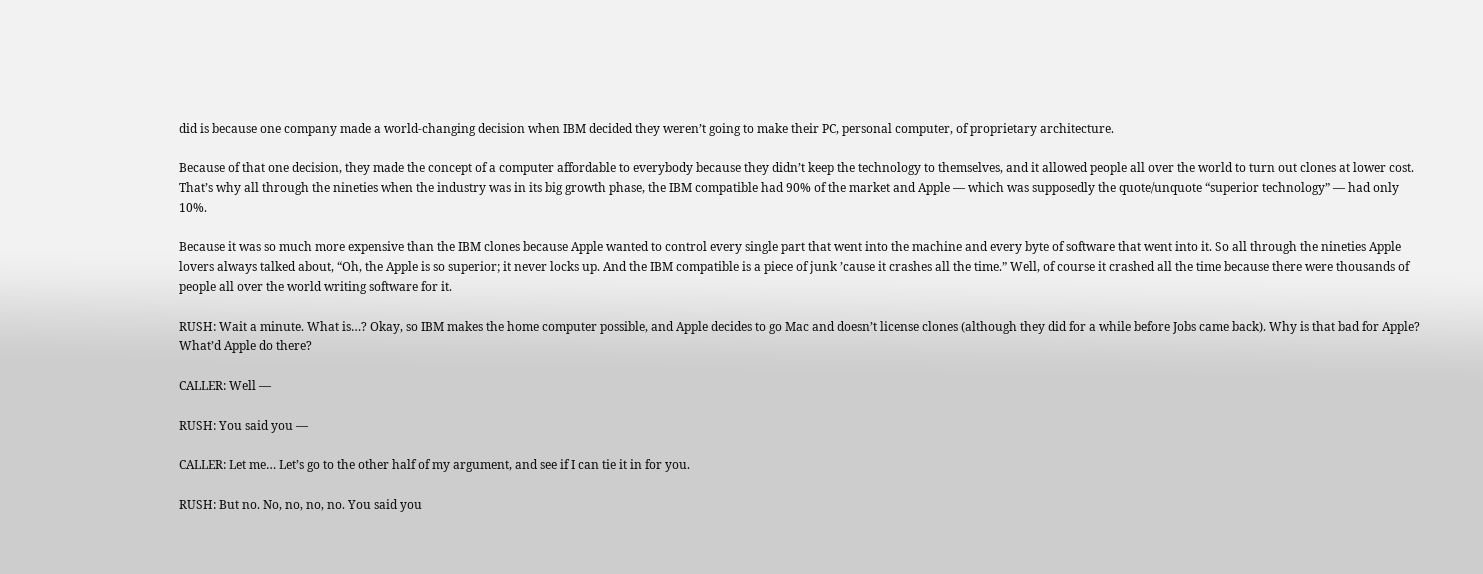did is because one company made a world-changing decision when IBM decided they weren’t going to make their PC, personal computer, of proprietary architecture.

Because of that one decision, they made the concept of a computer affordable to everybody because they didn’t keep the technology to themselves, and it allowed people all over the world to turn out clones at lower cost. That’s why all through the nineties when the industry was in its big growth phase, the IBM compatible had 90% of the market and Apple — which was supposedly the quote/unquote “superior technology” — had only 10%.

Because it was so much more expensive than the IBM clones because Apple wanted to control every single part that went into the machine and every byte of software that went into it. So all through the nineties Apple lovers always talked about, “Oh, the Apple is so superior; it never locks up. And the IBM compatible is a piece of junk ’cause it crashes all the time.” Well, of course it crashed all the time because there were thousands of people all over the world writing software for it.

RUSH: Wait a minute. What is…? Okay, so IBM makes the home computer possible, and Apple decides to go Mac and doesn’t license clones (although they did for a while before Jobs came back). Why is that bad for Apple? What’d Apple do there?

CALLER: Well —

RUSH: You said you —

CALLER: Let me… Let’s go to the other half of my argument, and see if I can tie it in for you.

RUSH: But no. No, no, no, no. You said you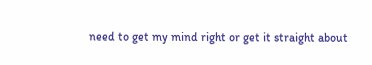need to get my mind right or get it straight about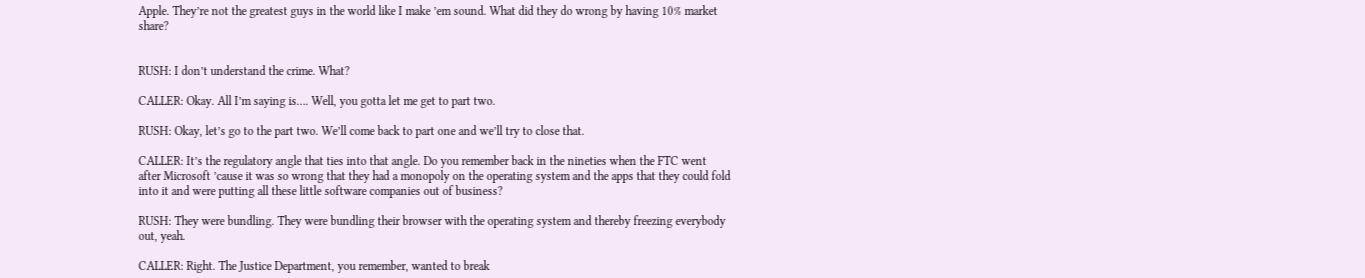Apple. They’re not the greatest guys in the world like I make ’em sound. What did they do wrong by having 10% market share?


RUSH: I don’t understand the crime. What?

CALLER: Okay. All I’m saying is…. Well, you gotta let me get to part two.

RUSH: Okay, let’s go to the part two. We’ll come back to part one and we’ll try to close that.

CALLER: It’s the regulatory angle that ties into that angle. Do you remember back in the nineties when the FTC went after Microsoft ’cause it was so wrong that they had a monopoly on the operating system and the apps that they could fold into it and were putting all these little software companies out of business?

RUSH: They were bundling. They were bundling their browser with the operating system and thereby freezing everybody out, yeah.

CALLER: Right. The Justice Department, you remember, wanted to break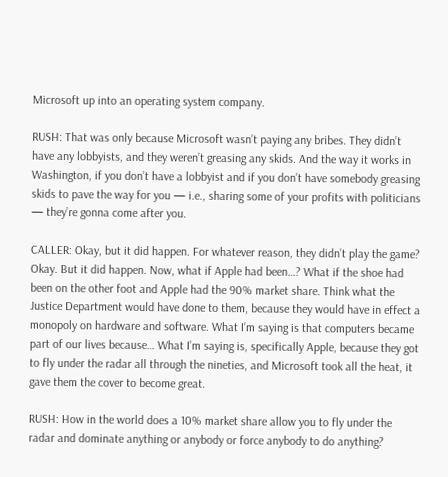Microsoft up into an operating system company.

RUSH: That was only because Microsoft wasn’t paying any bribes. They didn’t have any lobbyists, and they weren’t greasing any skids. And the way it works in Washington, if you don’t have a lobbyist and if you don’t have somebody greasing skids to pave the way for you — i.e., sharing some of your profits with politicians — they’re gonna come after you.

CALLER: Okay, but it did happen. For whatever reason, they didn’t play the game? Okay. But it did happen. Now, what if Apple had been…? What if the shoe had been on the other foot and Apple had the 90% market share. Think what the Justice Department would have done to them, because they would have in effect a monopoly on hardware and software. What I’m saying is that computers became part of our lives because… What I’m saying is, specifically Apple, because they got to fly under the radar all through the nineties, and Microsoft took all the heat, it gave them the cover to become great.

RUSH: How in the world does a 10% market share allow you to fly under the radar and dominate anything or anybody or force anybody to do anything?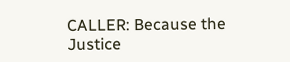CALLER: Because the Justice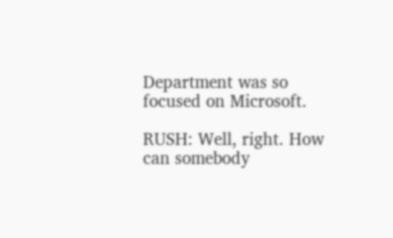Department was so focused on Microsoft.

RUSH: Well, right. How can somebody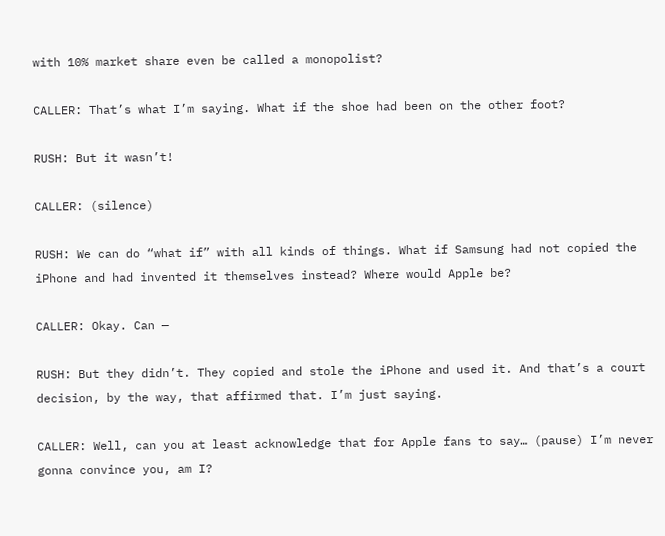with 10% market share even be called a monopolist?

CALLER: That’s what I’m saying. What if the shoe had been on the other foot?

RUSH: But it wasn’t!

CALLER: (silence)

RUSH: We can do “what if” with all kinds of things. What if Samsung had not copied the iPhone and had invented it themselves instead? Where would Apple be?

CALLER: Okay. Can —

RUSH: But they didn’t. They copied and stole the iPhone and used it. And that’s a court decision, by the way, that affirmed that. I’m just saying.

CALLER: Well, can you at least acknowledge that for Apple fans to say… (pause) I’m never gonna convince you, am I?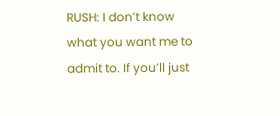RUSH: I don’t know what you want me to admit to. If you’ll just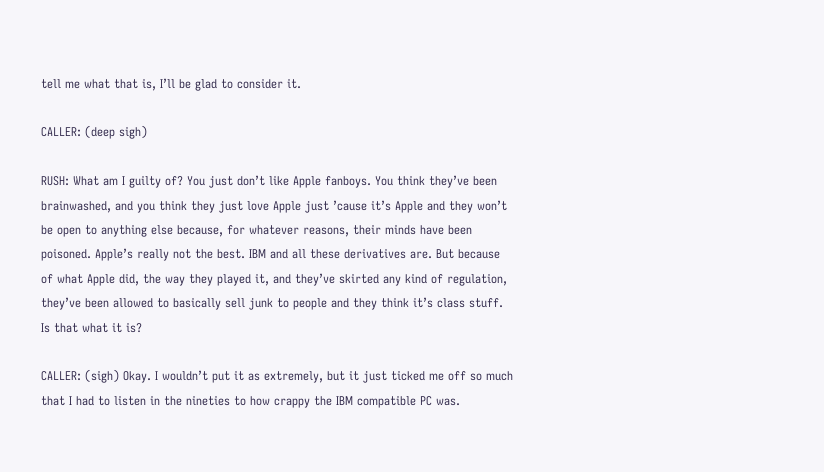tell me what that is, I’ll be glad to consider it.

CALLER: (deep sigh)

RUSH: What am I guilty of? You just don’t like Apple fanboys. You think they’ve been brainwashed, and you think they just love Apple just ’cause it’s Apple and they won’t be open to anything else because, for whatever reasons, their minds have been poisoned. Apple’s really not the best. IBM and all these derivatives are. But because of what Apple did, the way they played it, and they’ve skirted any kind of regulation, they’ve been allowed to basically sell junk to people and they think it’s class stuff. Is that what it is?

CALLER: (sigh) Okay. I wouldn’t put it as extremely, but it just ticked me off so much that I had to listen in the nineties to how crappy the IBM compatible PC was.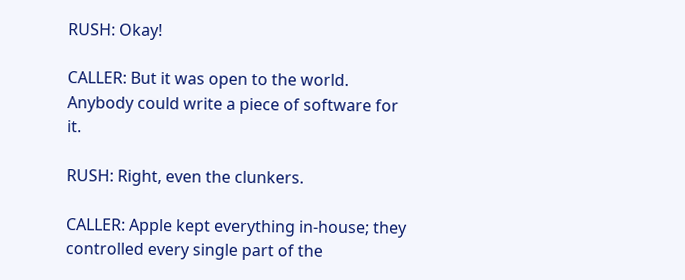RUSH: Okay!

CALLER: But it was open to the world. Anybody could write a piece of software for it.

RUSH: Right, even the clunkers.

CALLER: Apple kept everything in-house; they controlled every single part of the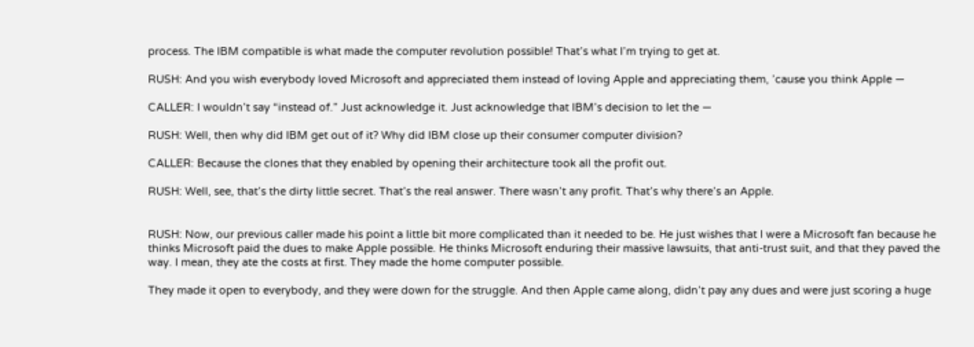process. The IBM compatible is what made the computer revolution possible! That’s what I’m trying to get at.

RUSH: And you wish everybody loved Microsoft and appreciated them instead of loving Apple and appreciating them, ’cause you think Apple —

CALLER: I wouldn’t say “instead of.” Just acknowledge it. Just acknowledge that IBM’s decision to let the —

RUSH: Well, then why did IBM get out of it? Why did IBM close up their consumer computer division?

CALLER: Because the clones that they enabled by opening their architecture took all the profit out.

RUSH: Well, see, that’s the dirty little secret. That’s the real answer. There wasn’t any profit. That’s why there’s an Apple.


RUSH: Now, our previous caller made his point a little bit more complicated than it needed to be. He just wishes that I were a Microsoft fan because he thinks Microsoft paid the dues to make Apple possible. He thinks Microsoft enduring their massive lawsuits, that anti-trust suit, and that they paved the way. I mean, they ate the costs at first. They made the home computer possible.

They made it open to everybody, and they were down for the struggle. And then Apple came along, didn’t pay any dues and were just scoring a huge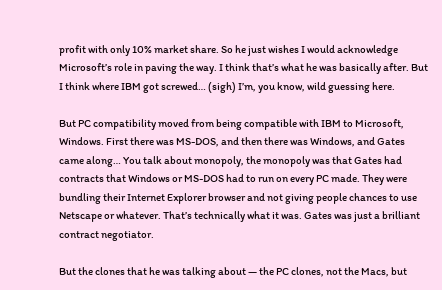profit with only 10% market share. So he just wishes I would acknowledge Microsoft’s role in paving the way. I think that’s what he was basically after. But I think where IBM got screwed… (sigh) I’m, you know, wild guessing here.

But PC compatibility moved from being compatible with IBM to Microsoft, Windows. First there was MS-DOS, and then there was Windows, and Gates came along… You talk about monopoly, the monopoly was that Gates had contracts that Windows or MS-DOS had to run on every PC made. They were bundling their Internet Explorer browser and not giving people chances to use Netscape or whatever. That’s technically what it was. Gates was just a brilliant contract negotiator.

But the clones that he was talking about — the PC clones, not the Macs, but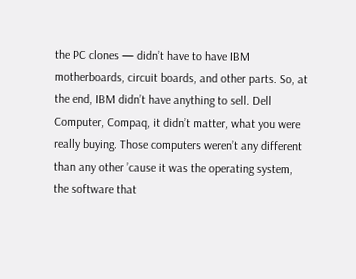the PC clones — didn’t have to have IBM motherboards, circuit boards, and other parts. So, at the end, IBM didn’t have anything to sell. Dell Computer, Compaq, it didn’t matter, what you were really buying. Those computers weren’t any different than any other ’cause it was the operating system, the software that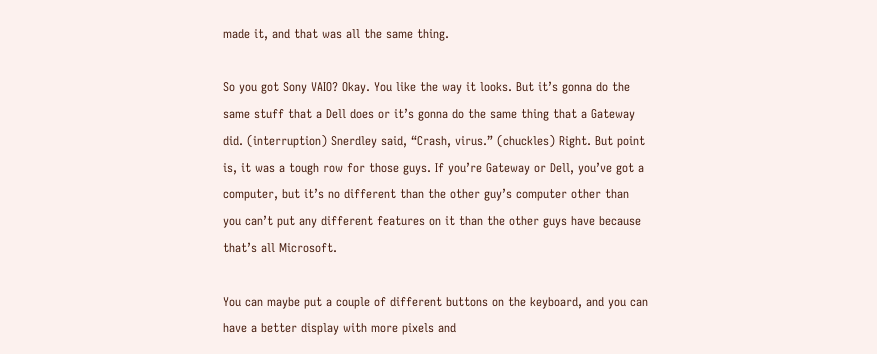made it, and that was all the same thing.

So you got Sony VAIO? Okay. You like the way it looks. But it’s gonna do the same stuff that a Dell does or it’s gonna do the same thing that a Gateway did. (interruption) Snerdley said, “Crash, virus.” (chuckles) Right. But point is, it was a tough row for those guys. If you’re Gateway or Dell, you’ve got a computer, but it’s no different than the other guy’s computer other than you can’t put any different features on it than the other guys have because that’s all Microsoft.

You can maybe put a couple of different buttons on the keyboard, and you can have a better display with more pixels and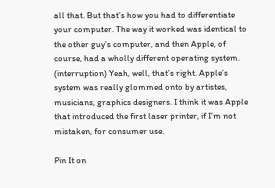all that. But that’s how you had to differentiate your computer. The way it worked was identical to the other guy’s computer, and then Apple, of course, had a wholly different operating system. (interruption) Yeah, well, that’s right. Apple’s system was really glommed onto by artistes, musicians, graphics designers. I think it was Apple that introduced the first laser printer, if I’m not mistaken, for consumer use.

Pin It on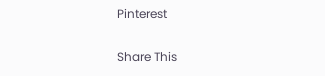Pinterest

Share This